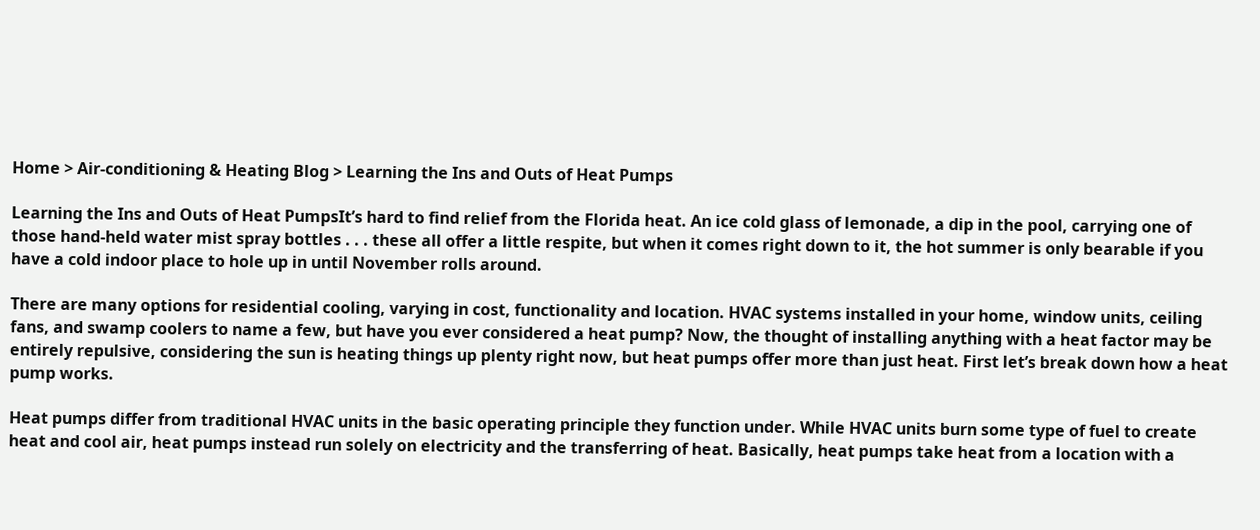Home > Air-conditioning & Heating Blog > Learning the Ins and Outs of Heat Pumps

Learning the Ins and Outs of Heat PumpsIt’s hard to find relief from the Florida heat. An ice cold glass of lemonade, a dip in the pool, carrying one of those hand-held water mist spray bottles . . . these all offer a little respite, but when it comes right down to it, the hot summer is only bearable if you have a cold indoor place to hole up in until November rolls around.

There are many options for residential cooling, varying in cost, functionality and location. HVAC systems installed in your home, window units, ceiling fans, and swamp coolers to name a few, but have you ever considered a heat pump? Now, the thought of installing anything with a heat factor may be entirely repulsive, considering the sun is heating things up plenty right now, but heat pumps offer more than just heat. First let’s break down how a heat pump works.

Heat pumps differ from traditional HVAC units in the basic operating principle they function under. While HVAC units burn some type of fuel to create heat and cool air, heat pumps instead run solely on electricity and the transferring of heat. Basically, heat pumps take heat from a location with a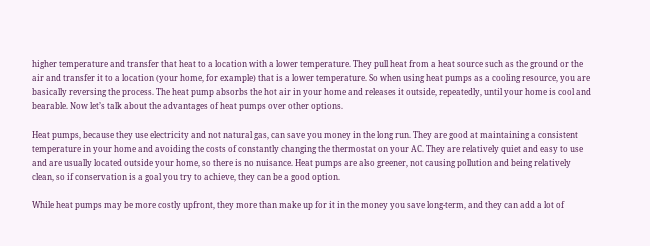higher temperature and transfer that heat to a location with a lower temperature. They pull heat from a heat source such as the ground or the air and transfer it to a location (your home, for example) that is a lower temperature. So when using heat pumps as a cooling resource, you are basically reversing the process. The heat pump absorbs the hot air in your home and releases it outside, repeatedly, until your home is cool and bearable. Now let’s talk about the advantages of heat pumps over other options.

Heat pumps, because they use electricity and not natural gas, can save you money in the long run. They are good at maintaining a consistent temperature in your home and avoiding the costs of constantly changing the thermostat on your AC. They are relatively quiet and easy to use and are usually located outside your home, so there is no nuisance. Heat pumps are also greener, not causing pollution and being relatively clean, so if conservation is a goal you try to achieve, they can be a good option.

While heat pumps may be more costly upfront, they more than make up for it in the money you save long-term, and they can add a lot of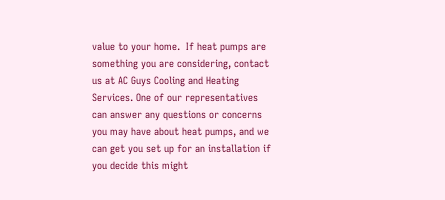value to your home.  If heat pumps are something you are considering, contact us at AC Guys Cooling and Heating Services. One of our representatives can answer any questions or concerns you may have about heat pumps, and we can get you set up for an installation if you decide this might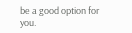be a good option for you.